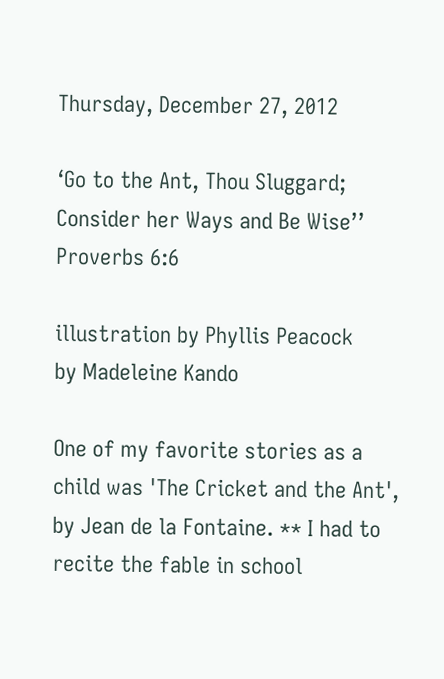Thursday, December 27, 2012

‘Go to the Ant, Thou Sluggard; Consider her Ways and Be Wise’’ Proverbs 6:6

illustration by Phyllis Peacock
by Madeleine Kando

One of my favorite stories as a child was 'The Cricket and the Ant', by Jean de la Fontaine. ** I had to recite the fable in school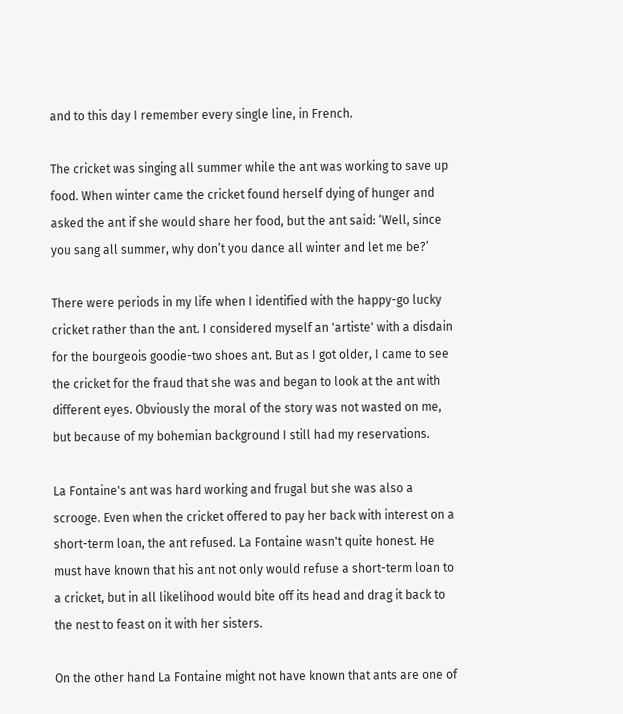and to this day I remember every single line, in French.

The cricket was singing all summer while the ant was working to save up food. When winter came the cricket found herself dying of hunger and asked the ant if she would share her food, but the ant said: ‘Well, since you sang all summer, why don’t you dance all winter and let me be?’

There were periods in my life when I identified with the happy-go lucky cricket rather than the ant. I considered myself an 'artiste' with a disdain for the bourgeois goodie-two shoes ant. But as I got older, I came to see the cricket for the fraud that she was and began to look at the ant with different eyes. Obviously the moral of the story was not wasted on me, but because of my bohemian background I still had my reservations.

La Fontaine's ant was hard working and frugal but she was also a scrooge. Even when the cricket offered to pay her back with interest on a short-term loan, the ant refused. La Fontaine wasn't quite honest. He must have known that his ant not only would refuse a short-term loan to a cricket, but in all likelihood would bite off its head and drag it back to the nest to feast on it with her sisters.

On the other hand La Fontaine might not have known that ants are one of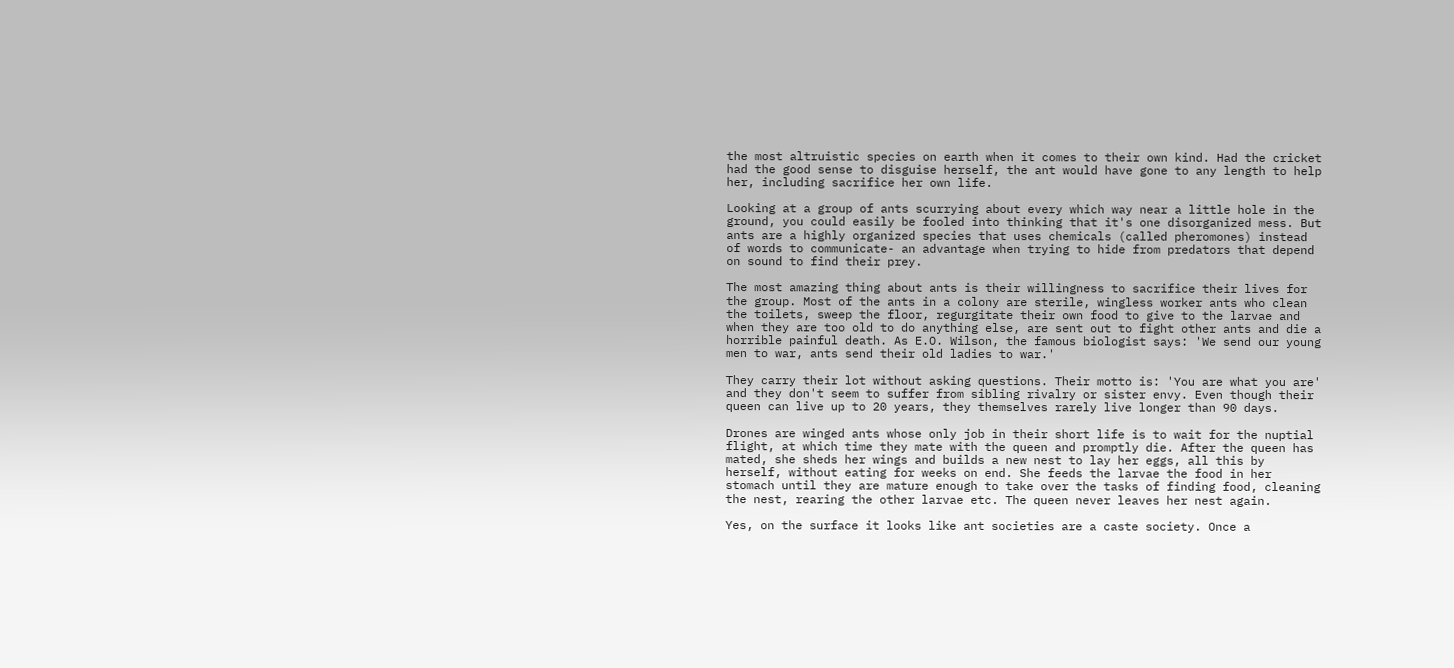the most altruistic species on earth when it comes to their own kind. Had the cricket had the good sense to disguise herself, the ant would have gone to any length to help her, including sacrifice her own life.

Looking at a group of ants scurrying about every which way near a little hole in the ground, you could easily be fooled into thinking that it's one disorganized mess. But ants are a highly organized species that uses chemicals (called pheromones) instead of words to communicate- an advantage when trying to hide from predators that depend on sound to find their prey.

The most amazing thing about ants is their willingness to sacrifice their lives for the group. Most of the ants in a colony are sterile, wingless worker ants who clean the toilets, sweep the floor, regurgitate their own food to give to the larvae and when they are too old to do anything else, are sent out to fight other ants and die a horrible painful death. As E.O. Wilson, the famous biologist says: 'We send our young men to war, ants send their old ladies to war.'

They carry their lot without asking questions. Their motto is: 'You are what you are' and they don't seem to suffer from sibling rivalry or sister envy. Even though their queen can live up to 20 years, they themselves rarely live longer than 90 days.

Drones are winged ants whose only job in their short life is to wait for the nuptial flight, at which time they mate with the queen and promptly die. After the queen has mated, she sheds her wings and builds a new nest to lay her eggs, all this by herself, without eating for weeks on end. She feeds the larvae the food in her stomach until they are mature enough to take over the tasks of finding food, cleaning the nest, rearing the other larvae etc. The queen never leaves her nest again.

Yes, on the surface it looks like ant societies are a caste society. Once a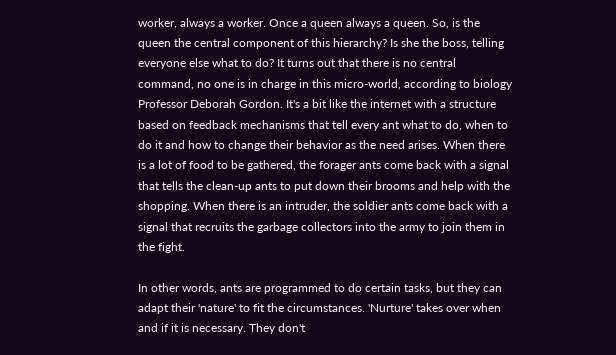worker, always a worker. Once a queen always a queen. So, is the queen the central component of this hierarchy? Is she the boss, telling everyone else what to do? It turns out that there is no central command, no one is in charge in this micro-world, according to biology Professor Deborah Gordon. It's a bit like the internet with a structure based on feedback mechanisms that tell every ant what to do, when to do it and how to change their behavior as the need arises. When there is a lot of food to be gathered, the forager ants come back with a signal that tells the clean-up ants to put down their brooms and help with the shopping. When there is an intruder, the soldier ants come back with a signal that recruits the garbage collectors into the army to join them in the fight.

In other words, ants are programmed to do certain tasks, but they can adapt their 'nature' to fit the circumstances. 'Nurture' takes over when and if it is necessary. They don't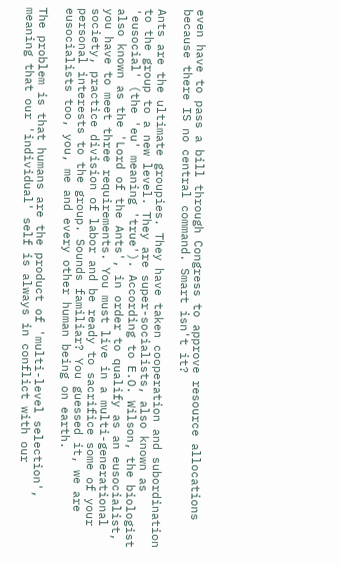even have to pass a bill through Congress to approve resource allocations because there IS no central command. Smart isn't it?

Ants are the ultimate groupies. They have taken cooperation and subordination to the group to a new level. They are super-socialists, also known as 'eusocial' (the 'eu' meaning 'true'). According to E.O. Wilson, the biologist also known as the 'Lord of the Ants', in order to qualify as an eusocialist, you have to meet three requirements. You must live in a multi-generational society, practice division of labor and be ready to sacrifice some of your personal interests to the group. Sounds familiar? You guessed it, we are eusocialists too, you, me and every other human being on earth.

The problem is that humans are the product of 'multi-level selection', meaning that our 'individual' self is always in conflict with our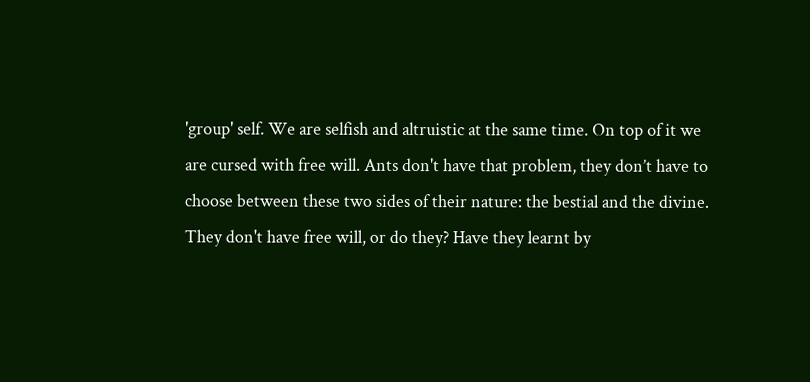'group' self. We are selfish and altruistic at the same time. On top of it we are cursed with free will. Ants don't have that problem, they don’t have to choose between these two sides of their nature: the bestial and the divine. They don't have free will, or do they? Have they learnt by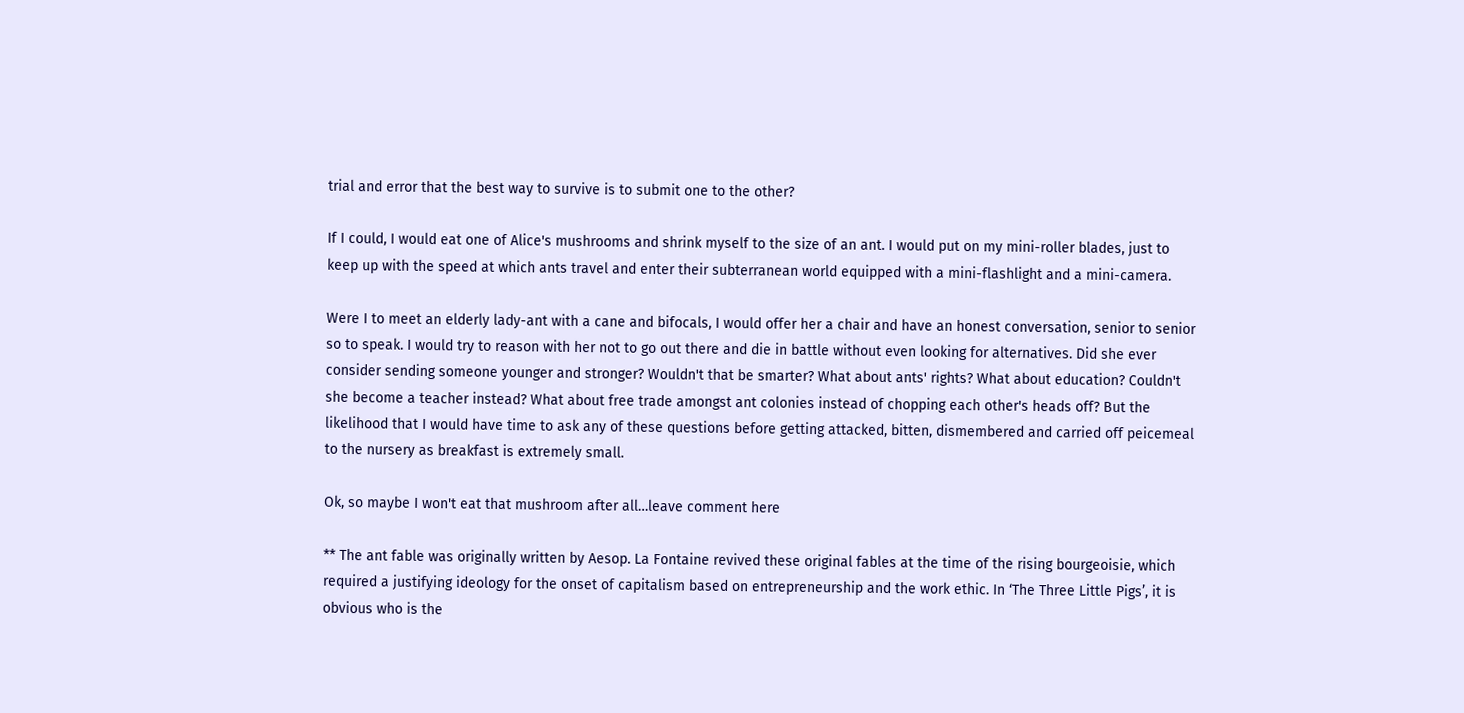trial and error that the best way to survive is to submit one to the other?

If I could, I would eat one of Alice's mushrooms and shrink myself to the size of an ant. I would put on my mini-roller blades, just to keep up with the speed at which ants travel and enter their subterranean world equipped with a mini-flashlight and a mini-camera.

Were I to meet an elderly lady-ant with a cane and bifocals, I would offer her a chair and have an honest conversation, senior to senior so to speak. I would try to reason with her not to go out there and die in battle without even looking for alternatives. Did she ever consider sending someone younger and stronger? Wouldn't that be smarter? What about ants' rights? What about education? Couldn't she become a teacher instead? What about free trade amongst ant colonies instead of chopping each other's heads off? But the likelihood that I would have time to ask any of these questions before getting attacked, bitten, dismembered and carried off peicemeal to the nursery as breakfast is extremely small.

Ok, so maybe I won't eat that mushroom after all…leave comment here

** The ant fable was originally written by Aesop. La Fontaine revived these original fables at the time of the rising bourgeoisie, which required a justifying ideology for the onset of capitalism based on entrepreneurship and the work ethic. In ‘The Three Little Pigs’, it is obvious who is the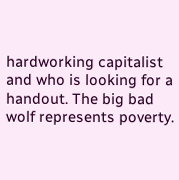hardworking capitalist and who is looking for a handout. The big bad wolf represents poverty.